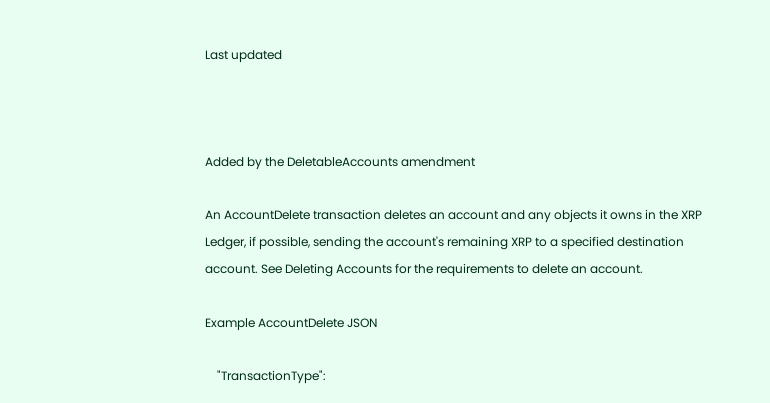Last updated



Added by the DeletableAccounts amendment

An AccountDelete transaction deletes an account and any objects it owns in the XRP Ledger, if possible, sending the account's remaining XRP to a specified destination account. See Deleting Accounts for the requirements to delete an account.

Example AccountDelete JSON

    "TransactionType":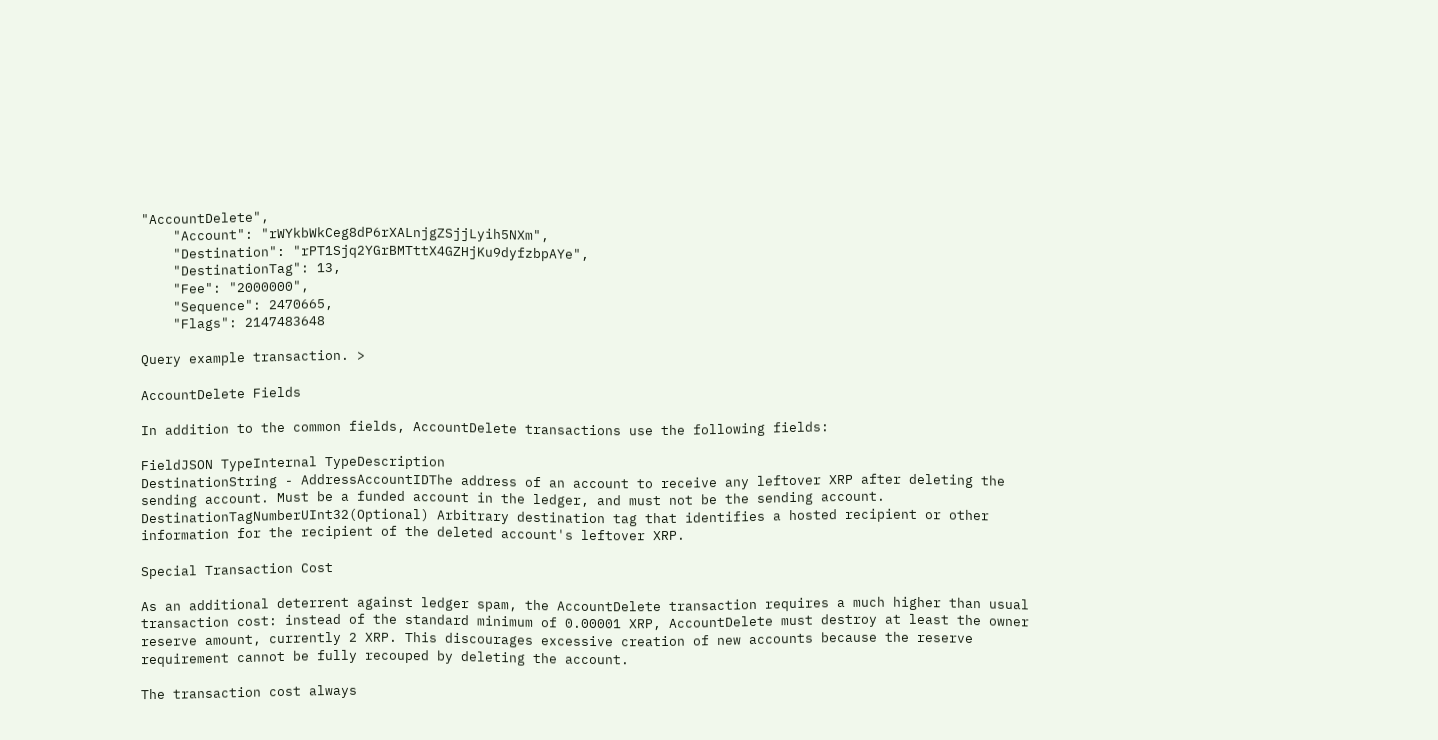"AccountDelete",
    "Account": "rWYkbWkCeg8dP6rXALnjgZSjjLyih5NXm",
    "Destination": "rPT1Sjq2YGrBMTttX4GZHjKu9dyfzbpAYe",
    "DestinationTag": 13,
    "Fee": "2000000",
    "Sequence": 2470665,
    "Flags": 2147483648

Query example transaction. >

AccountDelete Fields

In addition to the common fields, AccountDelete transactions use the following fields:

FieldJSON TypeInternal TypeDescription
DestinationString - AddressAccountIDThe address of an account to receive any leftover XRP after deleting the sending account. Must be a funded account in the ledger, and must not be the sending account.
DestinationTagNumberUInt32(Optional) Arbitrary destination tag that identifies a hosted recipient or other information for the recipient of the deleted account's leftover XRP.

Special Transaction Cost

As an additional deterrent against ledger spam, the AccountDelete transaction requires a much higher than usual transaction cost: instead of the standard minimum of 0.00001 XRP, AccountDelete must destroy at least the owner reserve amount, currently 2 XRP. This discourages excessive creation of new accounts because the reserve requirement cannot be fully recouped by deleting the account.

The transaction cost always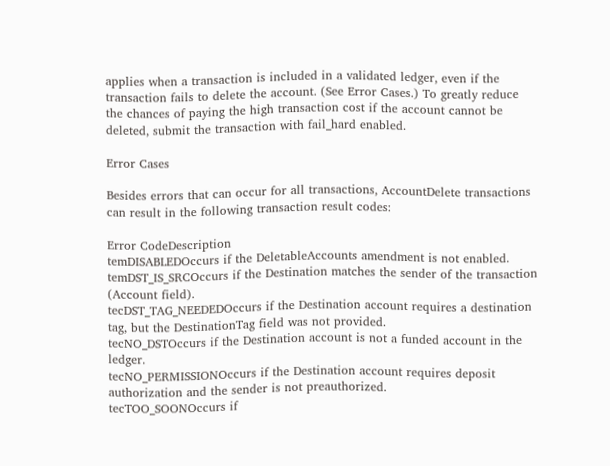applies when a transaction is included in a validated ledger, even if the transaction fails to delete the account. (See Error Cases.) To greatly reduce the chances of paying the high transaction cost if the account cannot be deleted, submit the transaction with fail_hard enabled.

Error Cases

Besides errors that can occur for all transactions, AccountDelete transactions can result in the following transaction result codes:

Error CodeDescription
temDISABLEDOccurs if the DeletableAccounts amendment is not enabled.
temDST_IS_SRCOccurs if the Destination matches the sender of the transaction (Account field).
tecDST_TAG_NEEDEDOccurs if the Destination account requires a destination tag, but the DestinationTag field was not provided.
tecNO_DSTOccurs if the Destination account is not a funded account in the ledger.
tecNO_PERMISSIONOccurs if the Destination account requires deposit authorization and the sender is not preauthorized.
tecTOO_SOONOccurs if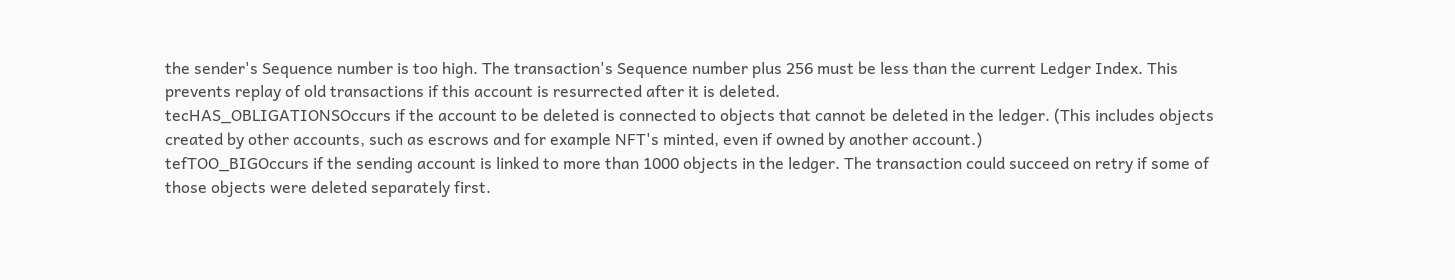the sender's Sequence number is too high. The transaction's Sequence number plus 256 must be less than the current Ledger Index. This prevents replay of old transactions if this account is resurrected after it is deleted.
tecHAS_OBLIGATIONSOccurs if the account to be deleted is connected to objects that cannot be deleted in the ledger. (This includes objects created by other accounts, such as escrows and for example NFT's minted, even if owned by another account.)
tefTOO_BIGOccurs if the sending account is linked to more than 1000 objects in the ledger. The transaction could succeed on retry if some of those objects were deleted separately first.